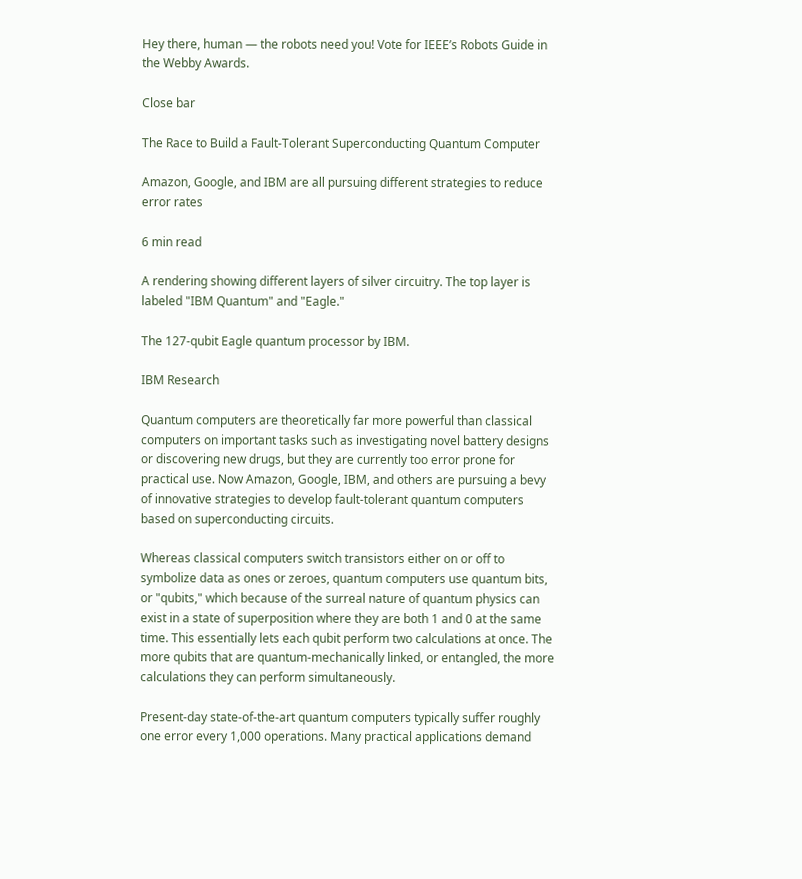Hey there, human — the robots need you! Vote for IEEE’s Robots Guide in the Webby Awards.

Close bar

The Race to Build a Fault-Tolerant Superconducting Quantum Computer

Amazon, Google, and IBM are all pursuing different strategies to reduce error rates

6 min read

A rendering showing different layers of silver circuitry. The top layer is labeled "IBM Quantum" and "Eagle."

The 127-qubit Eagle quantum processor by IBM.

IBM Research

Quantum computers are theoretically far more powerful than classical computers on important tasks such as investigating novel battery designs or discovering new drugs, but they are currently too error prone for practical use. Now Amazon, Google, IBM, and others are pursuing a bevy of innovative strategies to develop fault-tolerant quantum computers based on superconducting circuits.

Whereas classical computers switch transistors either on or off to symbolize data as ones or zeroes, quantum computers use quantum bits, or "qubits," which because of the surreal nature of quantum physics can exist in a state of superposition where they are both 1 and 0 at the same time. This essentially lets each qubit perform two calculations at once. The more qubits that are quantum-mechanically linked, or entangled, the more calculations they can perform simultaneously.

Present-day state-of-the-art quantum computers typically suffer roughly one error every 1,000 operations. Many practical applications demand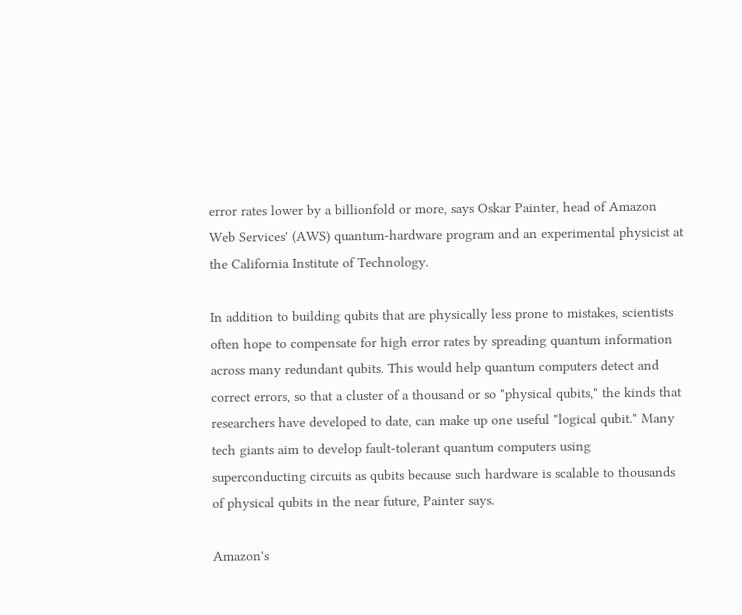error rates lower by a billionfold or more, says Oskar Painter, head of Amazon Web Services' (AWS) quantum-hardware program and an experimental physicist at the California Institute of Technology.

In addition to building qubits that are physically less prone to mistakes, scientists often hope to compensate for high error rates by spreading quantum information across many redundant qubits. This would help quantum computers detect and correct errors, so that a cluster of a thousand or so "physical qubits," the kinds that researchers have developed to date, can make up one useful "logical qubit." Many tech giants aim to develop fault-tolerant quantum computers using superconducting circuits as qubits because such hardware is scalable to thousands of physical qubits in the near future, Painter says.

Amazon's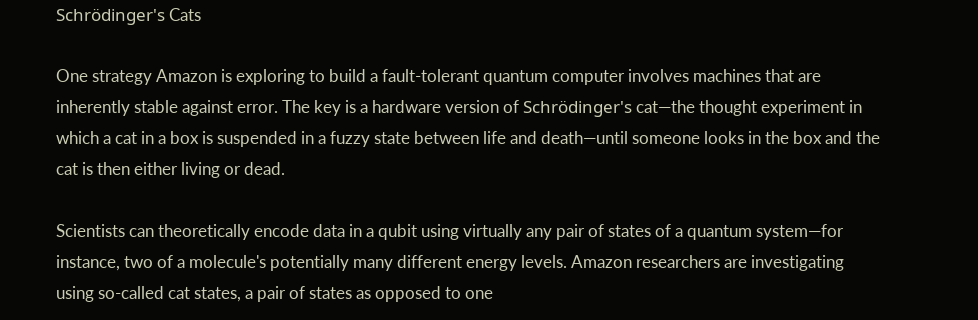Schrödinger's Cats

One strategy Amazon is exploring to build a fault-tolerant quantum computer involves machines that are inherently stable against error. The key is a hardware version of Schrödinger's cat—the thought experiment in which a cat in a box is suspended in a fuzzy state between life and death—until someone looks in the box and the cat is then either living or dead.

Scientists can theoretically encode data in a qubit using virtually any pair of states of a quantum system—for instance, two of a molecule's potentially many different energy levels. Amazon researchers are investigating using so-called cat states, a pair of states as opposed to one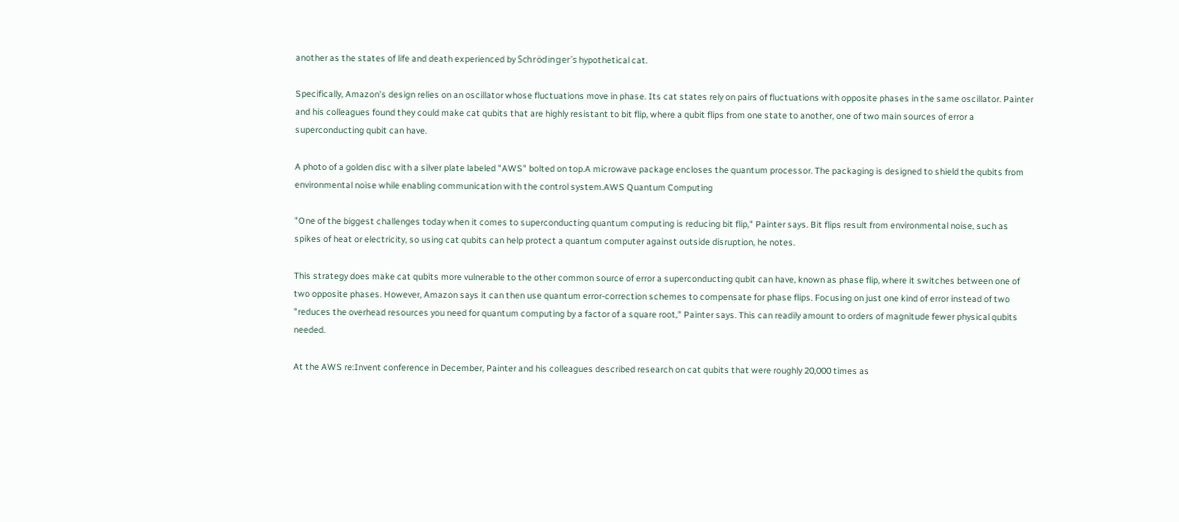another as the states of life and death experienced by Schrödinger's hypothetical cat.

Specifically, Amazon's design relies on an oscillator whose fluctuations move in phase. Its cat states rely on pairs of fluctuations with opposite phases in the same oscillator. Painter and his colleagues found they could make cat qubits that are highly resistant to bit flip, where a qubit flips from one state to another, one of two main sources of error a superconducting qubit can have.

A photo of a golden disc with a silver plate labeled "AWS" bolted on top.A microwave package encloses the quantum processor. The packaging is designed to shield the qubits from environmental noise while enabling communication with the control system.AWS Quantum Computing

"One of the biggest challenges today when it comes to superconducting quantum computing is reducing bit flip," Painter says. Bit flips result from environmental noise, such as spikes of heat or electricity, so using cat qubits can help protect a quantum computer against outside disruption, he notes.

This strategy does make cat qubits more vulnerable to the other common source of error a superconducting qubit can have, known as phase flip, where it switches between one of two opposite phases. However, Amazon says it can then use quantum error-correction schemes to compensate for phase flips. Focusing on just one kind of error instead of two "reduces the overhead resources you need for quantum computing by a factor of a square root," Painter says. This can readily amount to orders of magnitude fewer physical qubits needed.

At the AWS re:Invent conference in December, Painter and his colleagues described research on cat qubits that were roughly 20,000 times as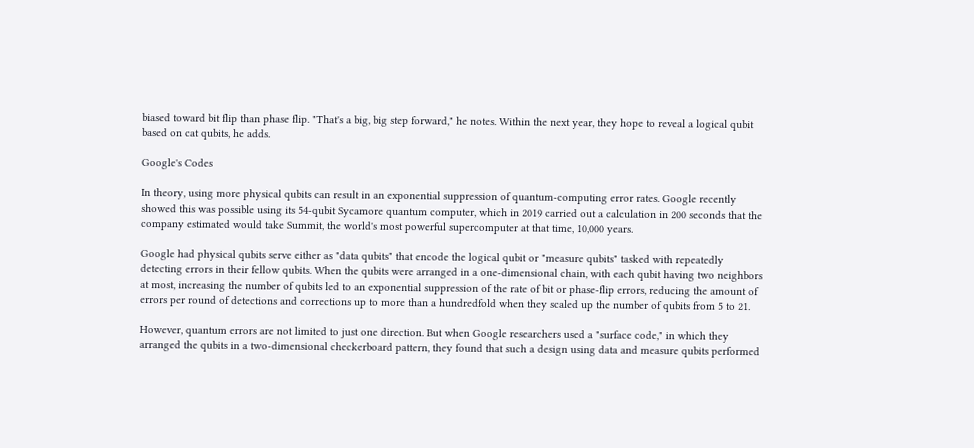biased toward bit flip than phase flip. "That's a big, big step forward," he notes. Within the next year, they hope to reveal a logical qubit based on cat qubits, he adds.

Google's Codes

In theory, using more physical qubits can result in an exponential suppression of quantum-computing error rates. Google recently showed this was possible using its 54-qubit Sycamore quantum computer, which in 2019 carried out a calculation in 200 seconds that the company estimated would take Summit, the world's most powerful supercomputer at that time, 10,000 years.

Google had physical qubits serve either as "data qubits" that encode the logical qubit or "measure qubits" tasked with repeatedly detecting errors in their fellow qubits. When the qubits were arranged in a one-dimensional chain, with each qubit having two neighbors at most, increasing the number of qubits led to an exponential suppression of the rate of bit or phase-flip errors, reducing the amount of errors per round of detections and corrections up to more than a hundredfold when they scaled up the number of qubits from 5 to 21.

However, quantum errors are not limited to just one direction. But when Google researchers used a "surface code," in which they arranged the qubits in a two-dimensional checkerboard pattern, they found that such a design using data and measure qubits performed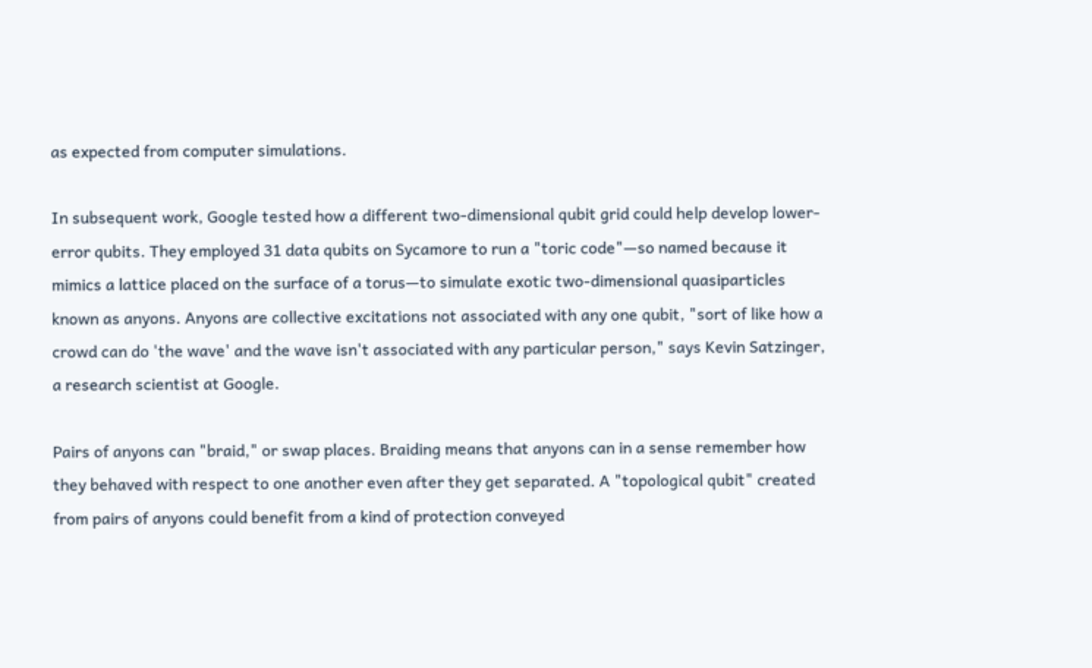as expected from computer simulations.

In subsequent work, Google tested how a different two-dimensional qubit grid could help develop lower-error qubits. They employed 31 data qubits on Sycamore to run a "toric code"—so named because it mimics a lattice placed on the surface of a torus—to simulate exotic two-dimensional quasiparticles known as anyons. Anyons are collective excitations not associated with any one qubit, "sort of like how a crowd can do 'the wave' and the wave isn't associated with any particular person," says Kevin Satzinger, a research scientist at Google.

Pairs of anyons can "braid," or swap places. Braiding means that anyons can in a sense remember how they behaved with respect to one another even after they get separated. A "topological qubit" created from pairs of anyons could benefit from a kind of protection conveyed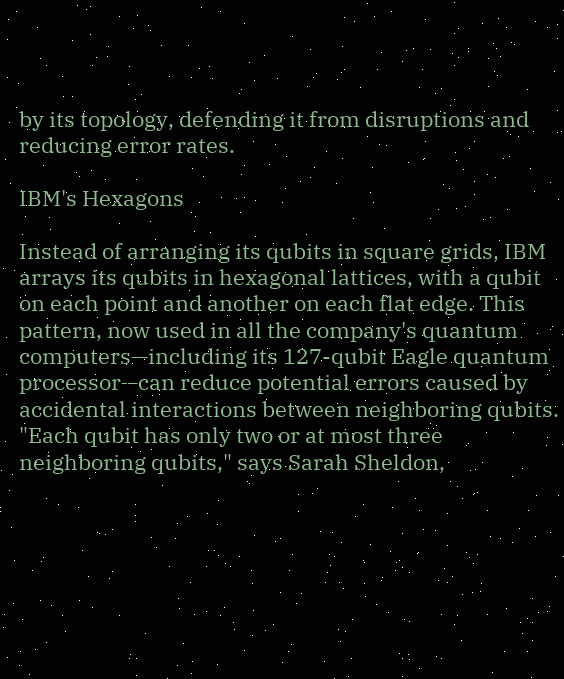by its topology, defending it from disruptions and reducing error rates.

IBM's Hexagons

Instead of arranging its qubits in square grids, IBM arrays its qubits in hexagonal lattices, with a qubit on each point and another on each flat edge. This pattern, now used in all the company's quantum computers—including its 127-qubit Eagle quantum processor—can reduce potential errors caused by accidental interactions between neighboring qubits. "Each qubit has only two or at most three neighboring qubits," says Sarah Sheldon,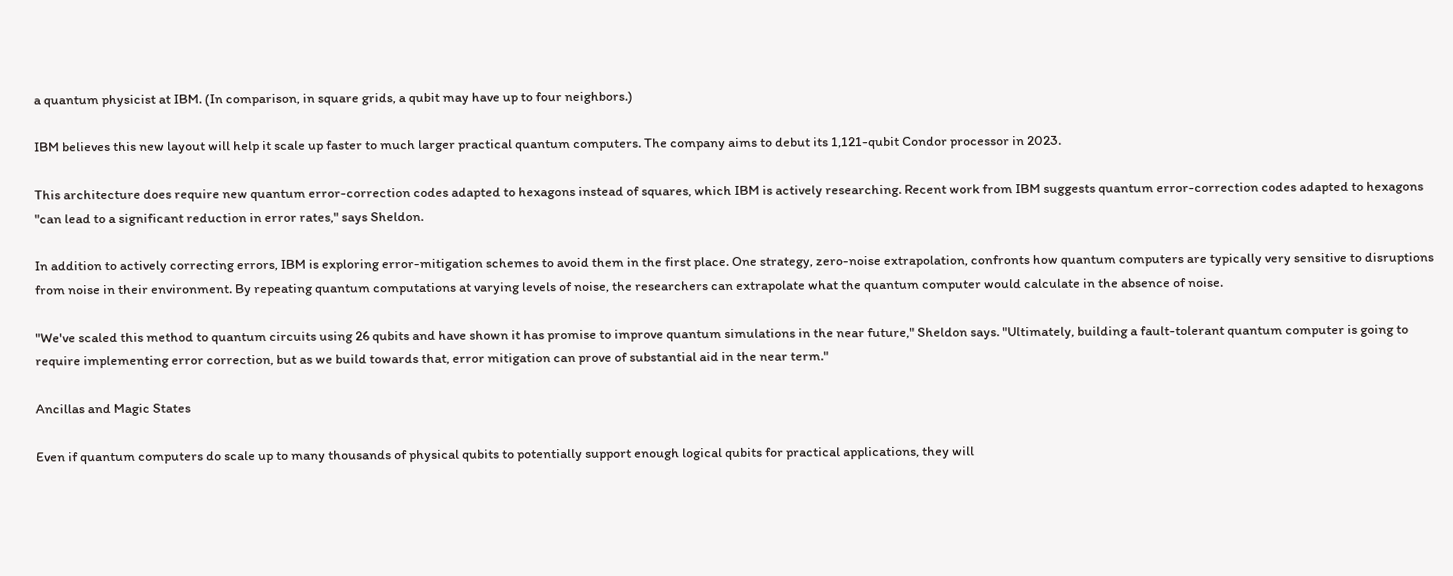a quantum physicist at IBM. (In comparison, in square grids, a qubit may have up to four neighbors.)

IBM believes this new layout will help it scale up faster to much larger practical quantum computers. The company aims to debut its 1,121-qubit Condor processor in 2023.

This architecture does require new quantum error-correction codes adapted to hexagons instead of squares, which IBM is actively researching. Recent work from IBM suggests quantum error-correction codes adapted to hexagons "can lead to a significant reduction in error rates," says Sheldon.

In addition to actively correcting errors, IBM is exploring error-mitigation schemes to avoid them in the first place. One strategy, zero-noise extrapolation, confronts how quantum computers are typically very sensitive to disruptions from noise in their environment. By repeating quantum computations at varying levels of noise, the researchers can extrapolate what the quantum computer would calculate in the absence of noise.

"We've scaled this method to quantum circuits using 26 qubits and have shown it has promise to improve quantum simulations in the near future," Sheldon says. "Ultimately, building a fault-tolerant quantum computer is going to require implementing error correction, but as we build towards that, error mitigation can prove of substantial aid in the near term."

Ancillas and Magic States

Even if quantum computers do scale up to many thousands of physical qubits to potentially support enough logical qubits for practical applications, they will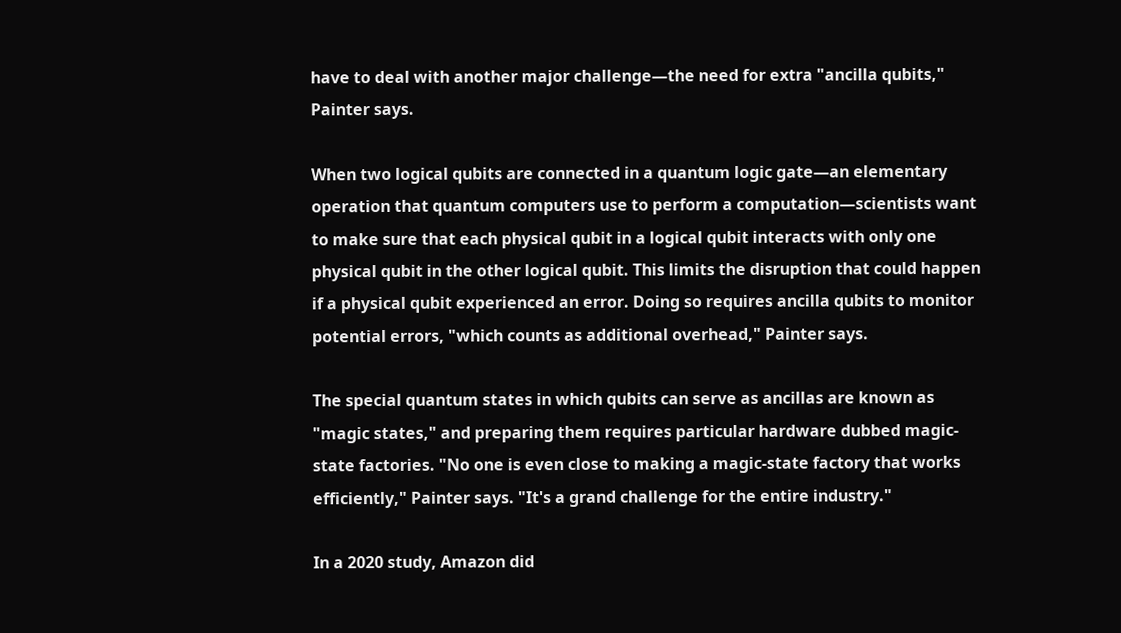have to deal with another major challenge—the need for extra "ancilla qubits," Painter says.

When two logical qubits are connected in a quantum logic gate—an elementary operation that quantum computers use to perform a computation—scientists want to make sure that each physical qubit in a logical qubit interacts with only one physical qubit in the other logical qubit. This limits the disruption that could happen if a physical qubit experienced an error. Doing so requires ancilla qubits to monitor potential errors, "which counts as additional overhead," Painter says.

The special quantum states in which qubits can serve as ancillas are known as "magic states," and preparing them requires particular hardware dubbed magic-state factories. "No one is even close to making a magic-state factory that works efficiently," Painter says. "It's a grand challenge for the entire industry."

In a 2020 study, Amazon did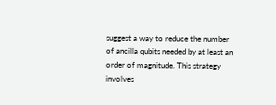suggest a way to reduce the number of ancilla qubits needed by at least an order of magnitude. This strategy involves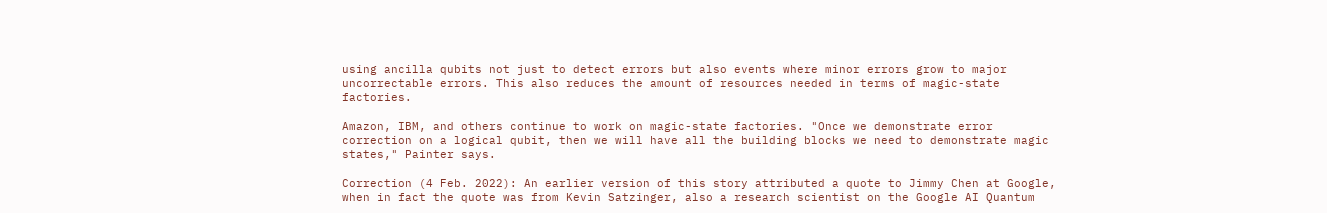using ancilla qubits not just to detect errors but also events where minor errors grow to major uncorrectable errors. This also reduces the amount of resources needed in terms of magic-state factories.

Amazon, IBM, and others continue to work on magic-state factories. "Once we demonstrate error correction on a logical qubit, then we will have all the building blocks we need to demonstrate magic states," Painter says.

Correction (4 Feb. 2022): An earlier version of this story attributed a quote to Jimmy Chen at Google, when in fact the quote was from Kevin Satzinger, also a research scientist on the Google AI Quantum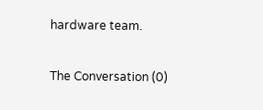hardware team.

The Conversation (0)